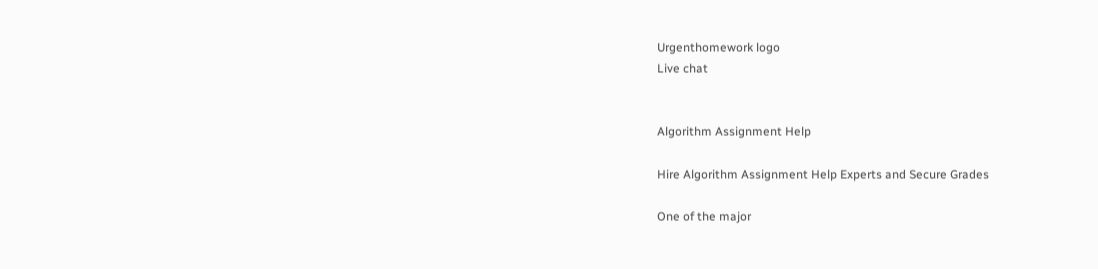Urgenthomework logo
Live chat


Algorithm Assignment Help

Hire Algorithm Assignment Help Experts and Secure Grades

One of the major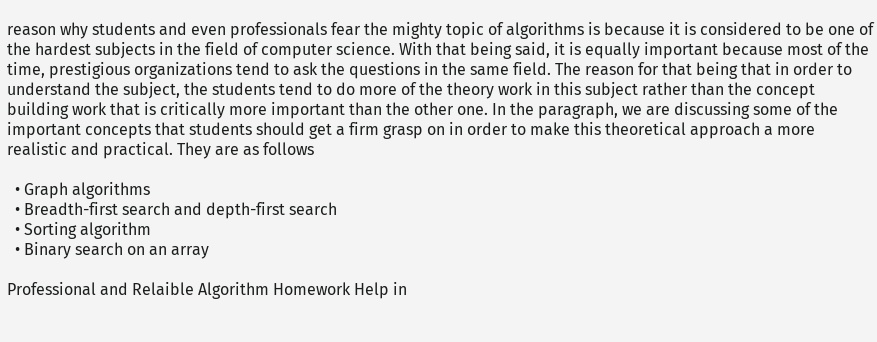reason why students and even professionals fear the mighty topic of algorithms is because it is considered to be one of the hardest subjects in the field of computer science. With that being said, it is equally important because most of the time, prestigious organizations tend to ask the questions in the same field. The reason for that being that in order to understand the subject, the students tend to do more of the theory work in this subject rather than the concept building work that is critically more important than the other one. In the paragraph, we are discussing some of the important concepts that students should get a firm grasp on in order to make this theoretical approach a more realistic and practical. They are as follows

  • Graph algorithms
  • Breadth-first search and depth-first search
  • Sorting algorithm
  • Binary search on an array

Professional and Relaible Algorithm Homework Help in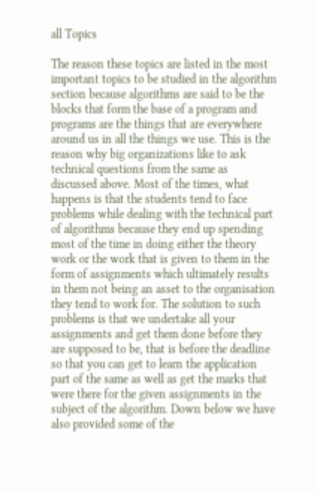all Topics

The reason these topics are listed in the most important topics to be studied in the algorithm section because algorithms are said to be the blocks that form the base of a program and programs are the things that are everywhere around us in all the things we use. This is the reason why big organizations like to ask technical questions from the same as discussed above. Most of the times, what happens is that the students tend to face problems while dealing with the technical part of algorithms because they end up spending most of the time in doing either the theory work or the work that is given to them in the form of assignments which ultimately results in them not being an asset to the organisation they tend to work for. The solution to such problems is that we undertake all your assignments and get them done before they are supposed to be, that is before the deadline so that you can get to learn the application part of the same as well as get the marks that were there for the given assignments in the subject of the algorithm. Down below we have also provided some of the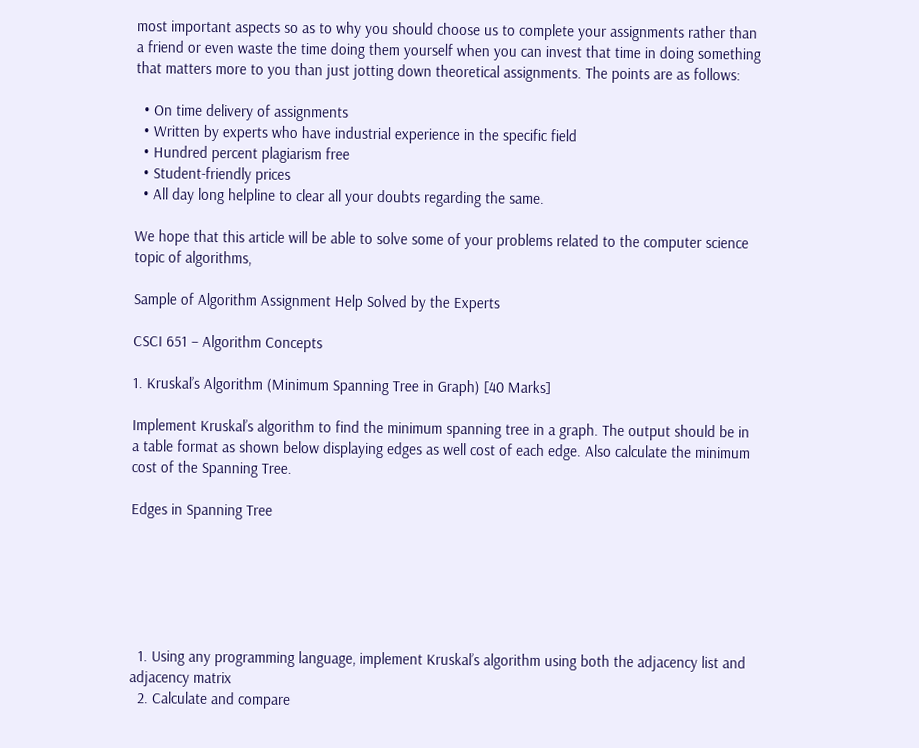most important aspects so as to why you should choose us to complete your assignments rather than a friend or even waste the time doing them yourself when you can invest that time in doing something that matters more to you than just jotting down theoretical assignments. The points are as follows:

  • On time delivery of assignments
  • Written by experts who have industrial experience in the specific field
  • Hundred percent plagiarism free
  • Student-friendly prices
  • All day long helpline to clear all your doubts regarding the same.

We hope that this article will be able to solve some of your problems related to the computer science topic of algorithms,

Sample of Algorithm Assignment Help Solved by the Experts

CSCI 651 – Algorithm Concepts

1. Kruskal’s Algorithm (Minimum Spanning Tree in Graph) [40 Marks]

Implement Kruskal’s algorithm to find the minimum spanning tree in a graph. The output should be in a table format as shown below displaying edges as well cost of each edge. Also calculate the minimum cost of the Spanning Tree.

Edges in Spanning Tree






  1. Using any programming language, implement Kruskal’s algorithm using both the adjacency list and adjacency matrix
  2. Calculate and compare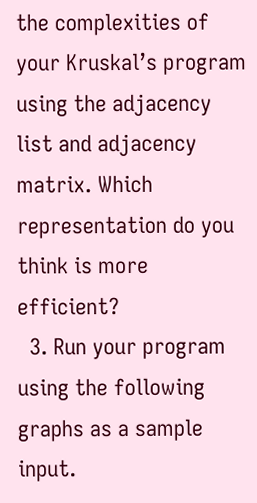the complexities of your Kruskal’s program using the adjacency list and adjacency matrix. Which representation do you think is more efficient?
  3. Run your program using the following graphs as a sample input.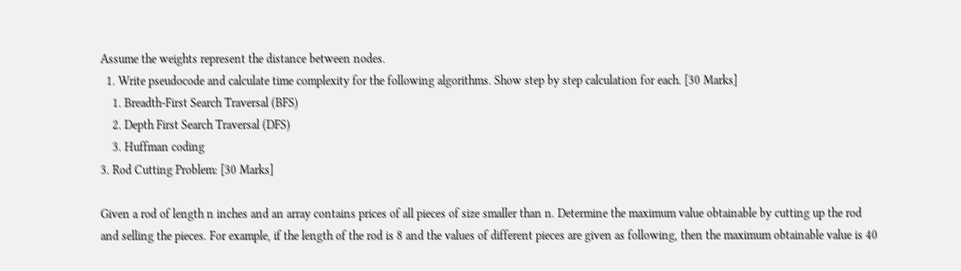Assume the weights represent the distance between nodes.
  1. Write pseudocode and calculate time complexity for the following algorithms. Show step by step calculation for each. [30 Marks]
    1. Breadth-First Search Traversal (BFS)
    2. Depth First Search Traversal (DFS)
    3. Huffman coding
3. Rod Cutting Problem: [30 Marks]

Given a rod of length n inches and an array contains prices of all pieces of size smaller than n. Determine the maximum value obtainable by cutting up the rod and selling the pieces. For example, if the length of the rod is 8 and the values of different pieces are given as following, then the maximum obtainable value is 40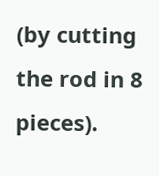(by cutting the rod in 8 pieces).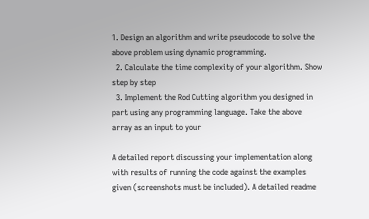1. Design an algorithm and write pseudocode to solve the above problem using dynamic programming.
  2. Calculate the time complexity of your algorithm. Show step by step
  3. Implement the Rod Cutting algorithm you designed in part using any programming language. Take the above array as an input to your

A detailed report discussing your implementation along with results of running the code against the examples given (screenshots must be included). A detailed readme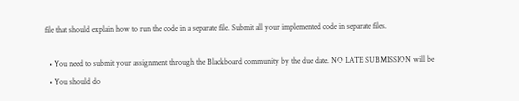file that should explain how to run the code in a separate file. Submit all your implemented code in separate files.

  • You need to submit your assignment through the Blackboard community by the due date. NO LATE SUBMISSION will be
  • You should do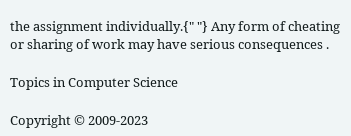the assignment individually.{" "} Any form of cheating or sharing of work may have serious consequences .

Topics in Computer Science

Copyright © 2009-2023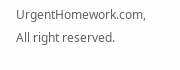UrgentHomework.com, All right reserved.